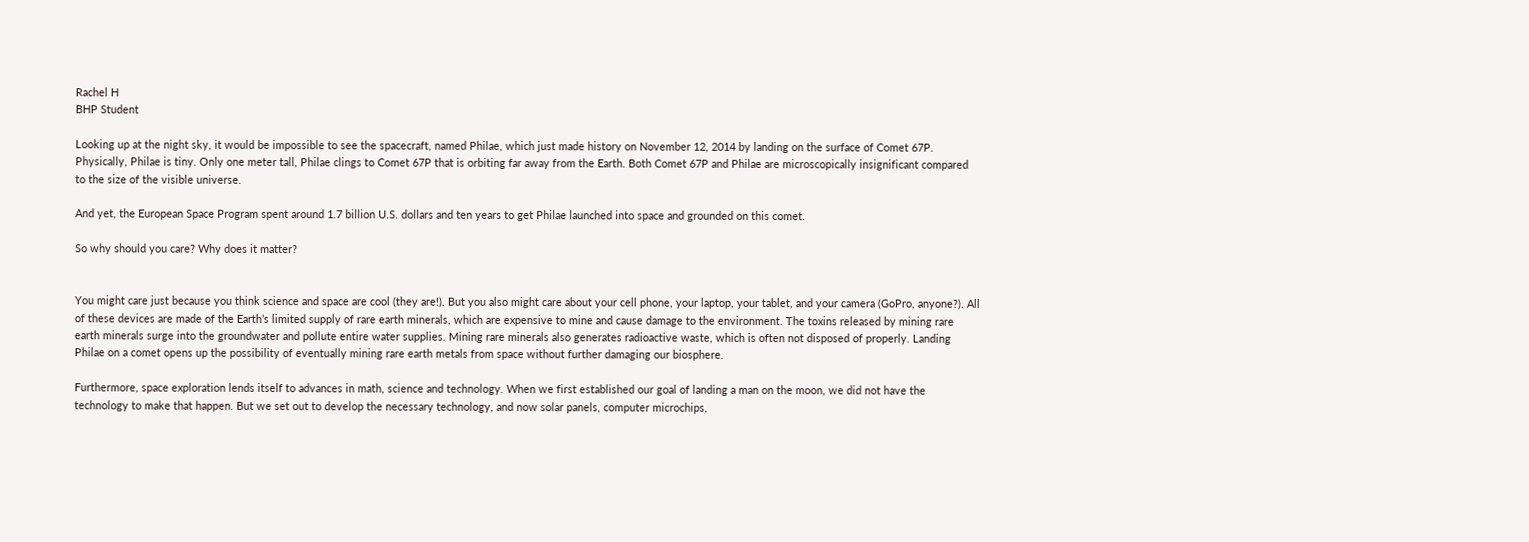Rachel H
BHP Student

Looking up at the night sky, it would be impossible to see the spacecraft, named Philae, which just made history on November 12, 2014 by landing on the surface of Comet 67P. Physically, Philae is tiny. Only one meter tall, Philae clings to Comet 67P that is orbiting far away from the Earth. Both Comet 67P and Philae are microscopically insignificant compared to the size of the visible universe.

And yet, the European Space Program spent around 1.7 billion U.S. dollars and ten years to get Philae launched into space and grounded on this comet.

So why should you care? Why does it matter?


You might care just because you think science and space are cool (they are!). But you also might care about your cell phone, your laptop, your tablet, and your camera (GoPro, anyone?). All of these devices are made of the Earth’s limited supply of rare earth minerals, which are expensive to mine and cause damage to the environment. The toxins released by mining rare earth minerals surge into the groundwater and pollute entire water supplies. Mining rare minerals also generates radioactive waste, which is often not disposed of properly. Landing Philae on a comet opens up the possibility of eventually mining rare earth metals from space without further damaging our biosphere.

Furthermore, space exploration lends itself to advances in math, science and technology. When we first established our goal of landing a man on the moon, we did not have the technology to make that happen. But we set out to develop the necessary technology, and now solar panels, computer microchips,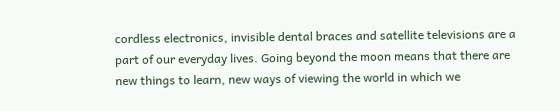cordless electronics, invisible dental braces and satellite televisions are a part of our everyday lives. Going beyond the moon means that there are new things to learn, new ways of viewing the world in which we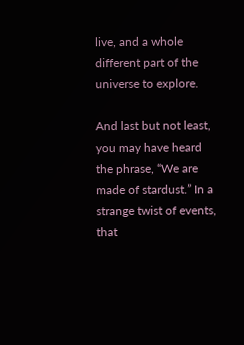live, and a whole different part of the universe to explore.

And last but not least, you may have heard the phrase, “We are made of stardust.” In a strange twist of events, that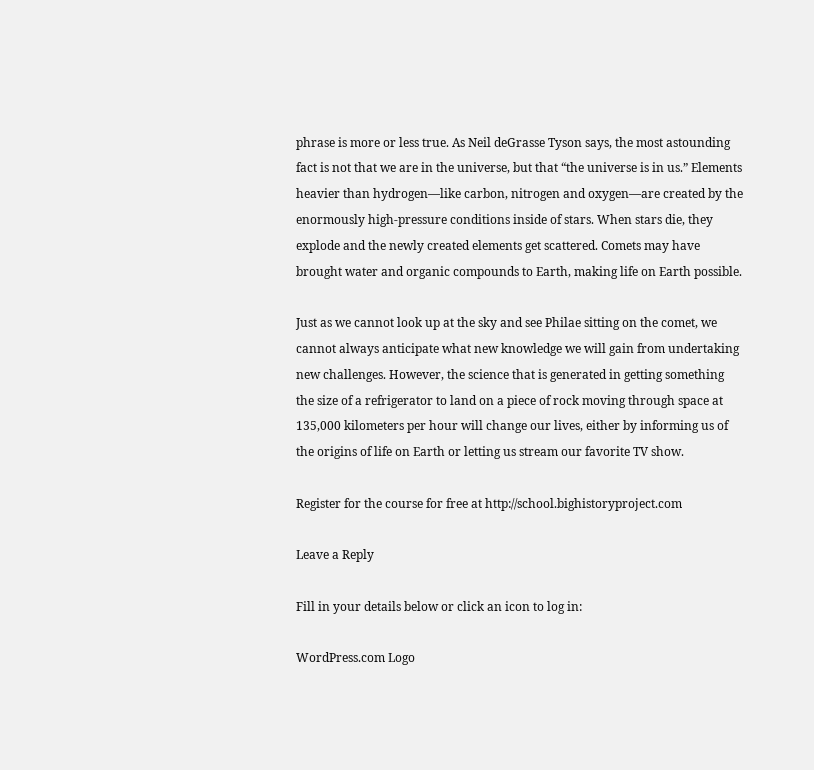phrase is more or less true. As Neil deGrasse Tyson says, the most astounding fact is not that we are in the universe, but that “the universe is in us.” Elements heavier than hydrogen—like carbon, nitrogen and oxygen—are created by the enormously high-pressure conditions inside of stars. When stars die, they explode and the newly created elements get scattered. Comets may have brought water and organic compounds to Earth, making life on Earth possible.

Just as we cannot look up at the sky and see Philae sitting on the comet, we cannot always anticipate what new knowledge we will gain from undertaking new challenges. However, the science that is generated in getting something the size of a refrigerator to land on a piece of rock moving through space at 135,000 kilometers per hour will change our lives, either by informing us of the origins of life on Earth or letting us stream our favorite TV show.

Register for the course for free at http://school.bighistoryproject.com

Leave a Reply

Fill in your details below or click an icon to log in:

WordPress.com Logo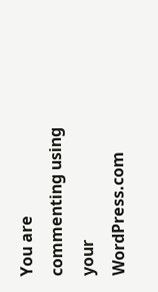You are commenting using your WordPress.com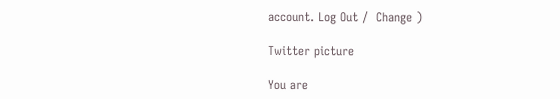account. Log Out /  Change )

Twitter picture

You are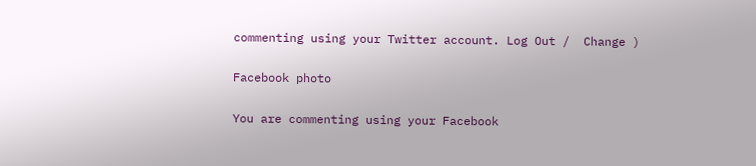commenting using your Twitter account. Log Out /  Change )

Facebook photo

You are commenting using your Facebook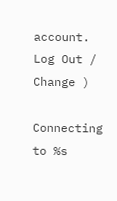account. Log Out /  Change )

Connecting to %s